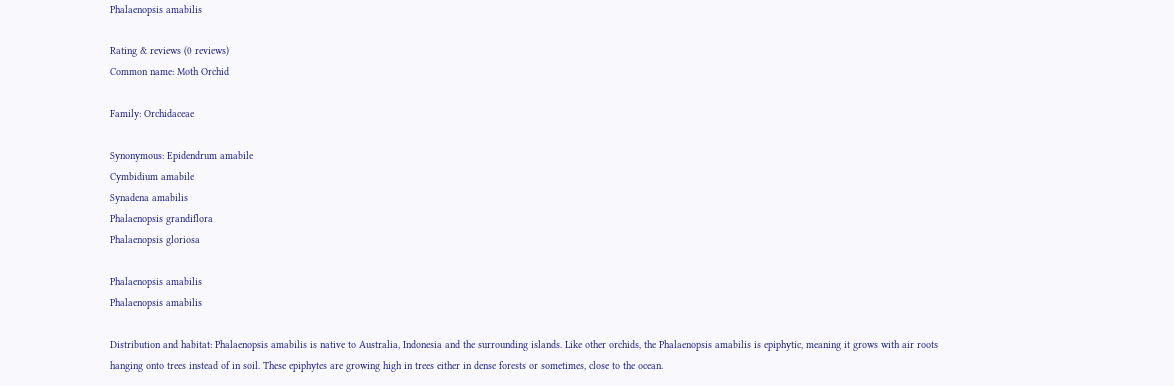Phalaenopsis amabilis

Rating & reviews (0 reviews)
Common name: Moth Orchid

Family: Orchidaceae

Synonymous: Epidendrum amabile
Cymbidium amabile
Synadena amabilis
Phalaenopsis grandiflora
Phalaenopsis gloriosa

Phalaenopsis amabilis
Phalaenopsis amabilis

Distribution and habitat: Phalaenopsis amabilis is native to Australia, Indonesia and the surrounding islands. Like other orchids, the Phalaenopsis amabilis is epiphytic, meaning it grows with air roots hanging onto trees instead of in soil. These epiphytes are growing high in trees either in dense forests or sometimes, close to the ocean.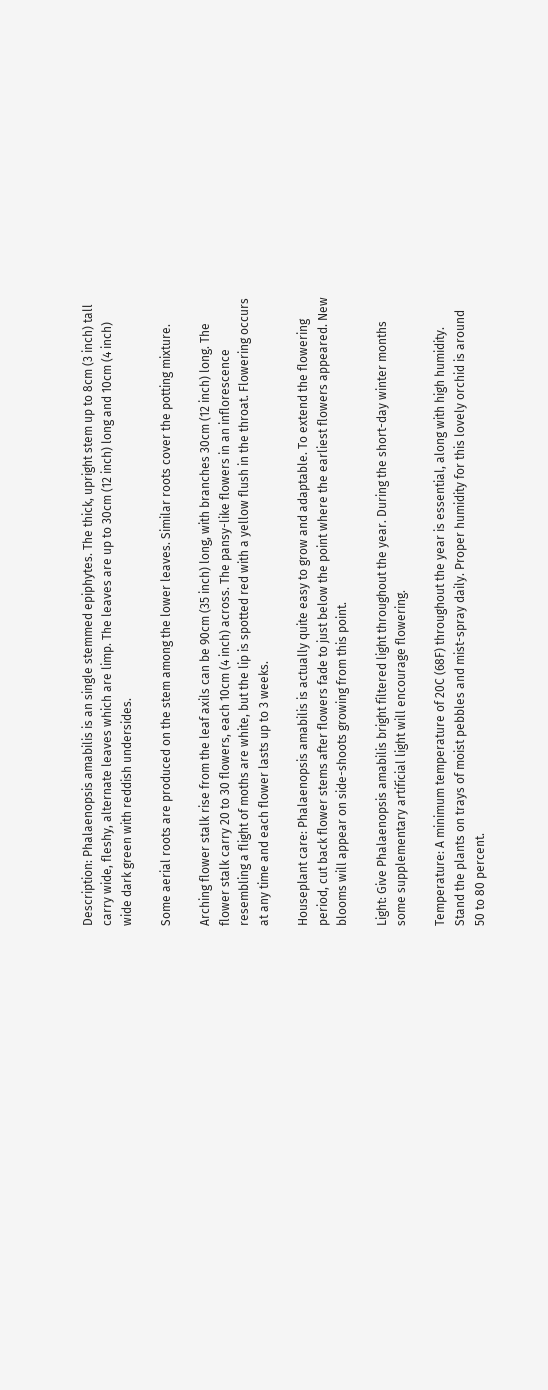Description: Phalaenopsis amabilis is an single stemmed epiphytes. The thick, upright stem up to 8cm (3 inch) tall carry wide, fleshy, alternate leaves which are limp. The leaves are up to 30cm (12 inch) long and 10cm (4 inch) wide dark green with reddish undersides.

Some aerial roots are produced on the stem among the lower leaves. Similar roots cover the potting mixture.

Arching flower stalk rise from the leaf axils can be 90cm (35 inch) long, with branches 30cm (12 inch) long. The flower stalk carry 20 to 30 flowers, each 10cm (4 inch) across. The pansy-like flowers in an inflorescence resembling a flight of moths are white, but the lip is spotted red with a yellow flush in the throat. Flowering occurs at any time and each flower lasts up to 3 weeks.

Houseplant care: Phalaenopsis amabilis is actually quite easy to grow and adaptable. To extend the flowering period, cut back flower stems after flowers fade to just below the point where the earliest flowers appeared. New blooms will appear on side-shoots growing from this point.

Light: Give Phalaenopsis amabilis bright filtered light throughout the year. During the short-day winter months some supplementary artificial light will encourage flowering.

Temperature: A minimum temperature of 20C (68F) throughout the year is essential, along with high humidity. Stand the plants on trays of moist pebbles and mist-spray daily. Proper humidity for this lovely orchid is around 50 to 80 percent.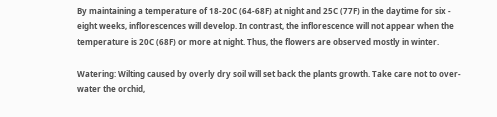By maintaining a temperature of 18-20C (64-68F) at night and 25C (77F) in the daytime for six - eight weeks, inflorescences will develop. In contrast, the inflorescence will not appear when the temperature is 20C (68F) or more at night. Thus, the flowers are observed mostly in winter.

Watering: Wilting caused by overly dry soil will set back the plants growth. Take care not to over-water the orchid,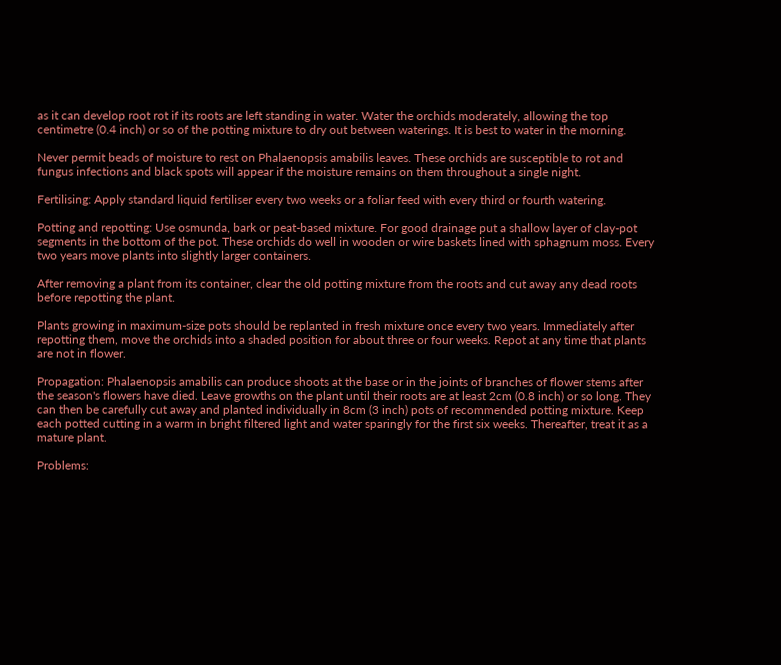as it can develop root rot if its roots are left standing in water. Water the orchids moderately, allowing the top centimetre (0.4 inch) or so of the potting mixture to dry out between waterings. It is best to water in the morning.

Never permit beads of moisture to rest on Phalaenopsis amabilis leaves. These orchids are susceptible to rot and fungus infections and black spots will appear if the moisture remains on them throughout a single night.

Fertilising: Apply standard liquid fertiliser every two weeks or a foliar feed with every third or fourth watering.

Potting and repotting: Use osmunda, bark or peat-based mixture. For good drainage put a shallow layer of clay-pot segments in the bottom of the pot. These orchids do well in wooden or wire baskets lined with sphagnum moss. Every two years move plants into slightly larger containers.

After removing a plant from its container, clear the old potting mixture from the roots and cut away any dead roots before repotting the plant.

Plants growing in maximum-size pots should be replanted in fresh mixture once every two years. Immediately after repotting them, move the orchids into a shaded position for about three or four weeks. Repot at any time that plants are not in flower.

Propagation: Phalaenopsis amabilis can produce shoots at the base or in the joints of branches of flower stems after the season's flowers have died. Leave growths on the plant until their roots are at least 2cm (0.8 inch) or so long. They can then be carefully cut away and planted individually in 8cm (3 inch) pots of recommended potting mixture. Keep each potted cutting in a warm in bright filtered light and water sparingly for the first six weeks. Thereafter, treat it as a mature plant.

Problems: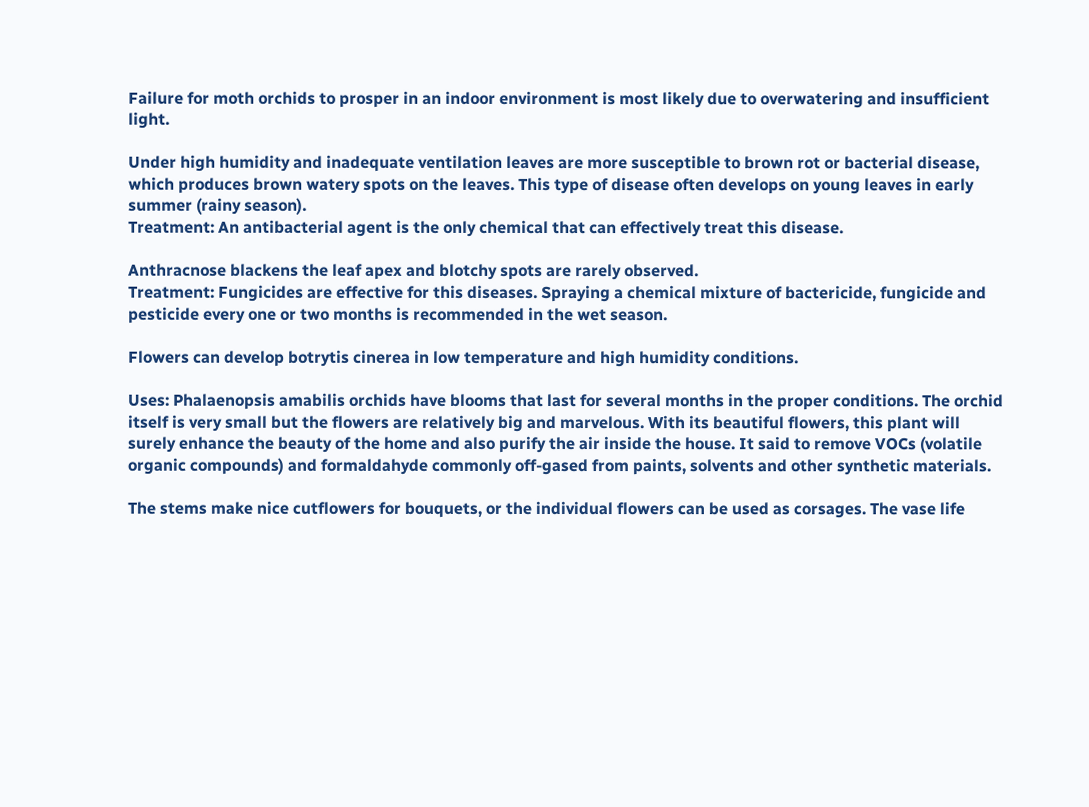Failure for moth orchids to prosper in an indoor environment is most likely due to overwatering and insufficient light.

Under high humidity and inadequate ventilation leaves are more susceptible to brown rot or bacterial disease, which produces brown watery spots on the leaves. This type of disease often develops on young leaves in early summer (rainy season).
Treatment: An antibacterial agent is the only chemical that can effectively treat this disease.

Anthracnose blackens the leaf apex and blotchy spots are rarely observed.
Treatment: Fungicides are effective for this diseases. Spraying a chemical mixture of bactericide, fungicide and pesticide every one or two months is recommended in the wet season.

Flowers can develop botrytis cinerea in low temperature and high humidity conditions.

Uses: Phalaenopsis amabilis orchids have blooms that last for several months in the proper conditions. The orchid itself is very small but the flowers are relatively big and marvelous. With its beautiful flowers, this plant will surely enhance the beauty of the home and also purify the air inside the house. It said to remove VOCs (volatile organic compounds) and formaldahyde commonly off-gased from paints, solvents and other synthetic materials.

The stems make nice cutflowers for bouquets, or the individual flowers can be used as corsages. The vase life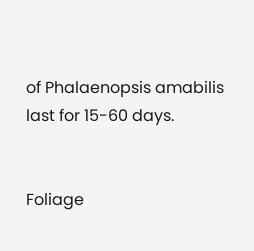of Phalaenopsis amabilis last for 15-60 days.


Foliage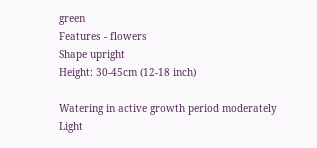green
Features - flowers
Shape upright
Height: 30-45cm (12-18 inch)

Watering in active growth period moderately
Light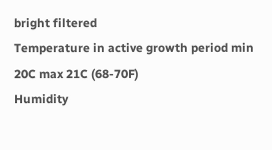bright filtered
Temperature in active growth period min 20C max 21C (68-70F)
Humidity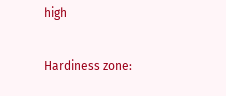high

Hardiness zone: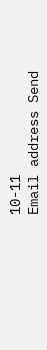10-11
Email address Send